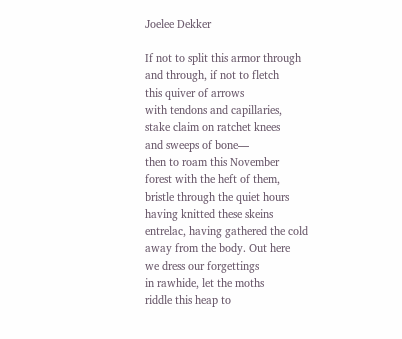Joelee Dekker

If not to split this armor through
and through, if not to fletch
this quiver of arrows
with tendons and capillaries,
stake claim on ratchet knees
and sweeps of bone—
then to roam this November
forest with the heft of them,
bristle through the quiet hours
having knitted these skeins
entrelac, having gathered the cold
away from the body. Out here
we dress our forgettings
in rawhide, let the moths
riddle this heap to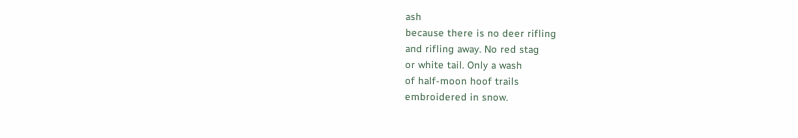ash
because there is no deer rifling
and rifling away. No red stag
or white tail. Only a wash
of half-moon hoof trails
embroidered in snow.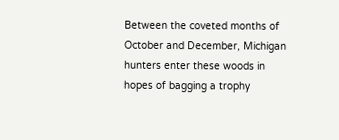Between the coveted months of October and December, Michigan hunters enter these woods in hopes of bagging a trophy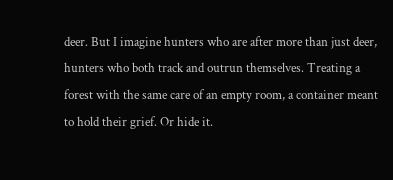deer. But I imagine hunters who are after more than just deer, hunters who both track and outrun themselves. Treating a forest with the same care of an empty room, a container meant to hold their grief. Or hide it.